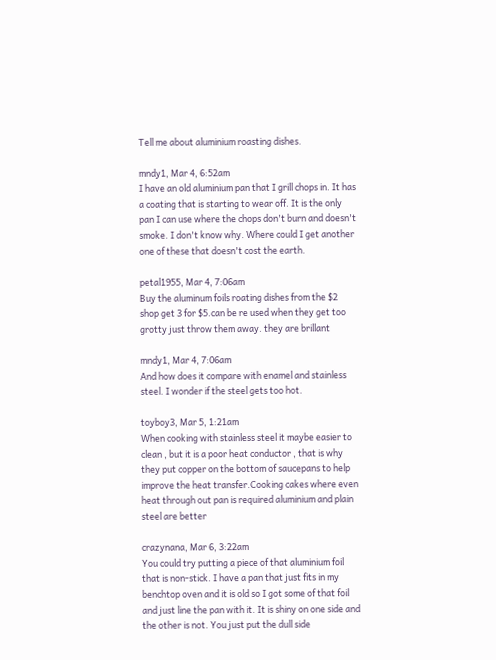Tell me about aluminium roasting dishes.

mndy1, Mar 4, 6:52am
I have an old aluminium pan that I grill chops in. It has a coating that is starting to wear off. It is the only pan I can use where the chops don't burn and doesn't smoke. I don't know why. Where could I get another one of these that doesn't cost the earth.

petal1955, Mar 4, 7:06am
Buy the aluminum foils roating dishes from the $2 shop get 3 for $5.can be re used when they get too grotty just throw them away. they are brillant

mndy1, Mar 4, 7:06am
And how does it compare with enamel and stainless steel. I wonder if the steel gets too hot.

toyboy3, Mar 5, 1:21am
When cooking with stainless steel it maybe easier to clean , but it is a poor heat conductor , that is why they put copper on the bottom of saucepans to help improve the heat transfer.Cooking cakes where even heat through out pan is required aluminium and plain steel are better

crazynana, Mar 6, 3:22am
You could try putting a piece of that aluminium foil that is non-stick. I have a pan that just fits in my benchtop oven and it is old so I got some of that foil and just line the pan with it. It is shiny on one side and the other is not. You just put the dull side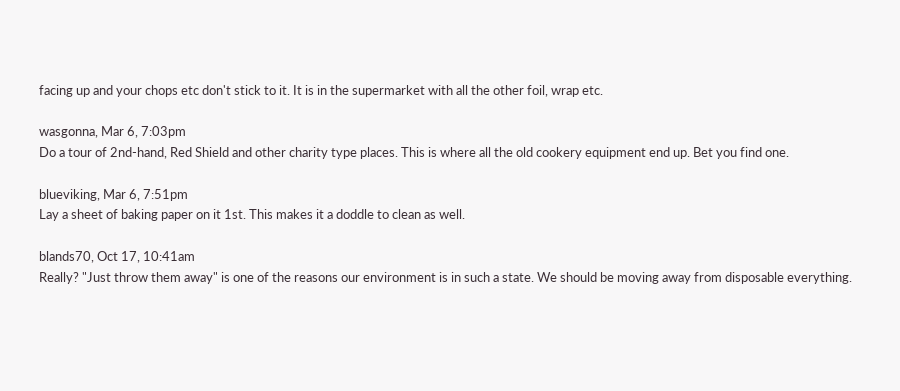facing up and your chops etc don't stick to it. It is in the supermarket with all the other foil, wrap etc.

wasgonna, Mar 6, 7:03pm
Do a tour of 2nd-hand, Red Shield and other charity type places. This is where all the old cookery equipment end up. Bet you find one.

blueviking, Mar 6, 7:51pm
Lay a sheet of baking paper on it 1st. This makes it a doddle to clean as well.

blands70, Oct 17, 10:41am
Really? "Just throw them away" is one of the reasons our environment is in such a state. We should be moving away from disposable everything.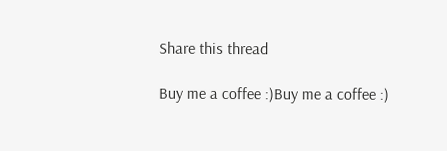Share this thread

Buy me a coffee :)Buy me a coffee :)